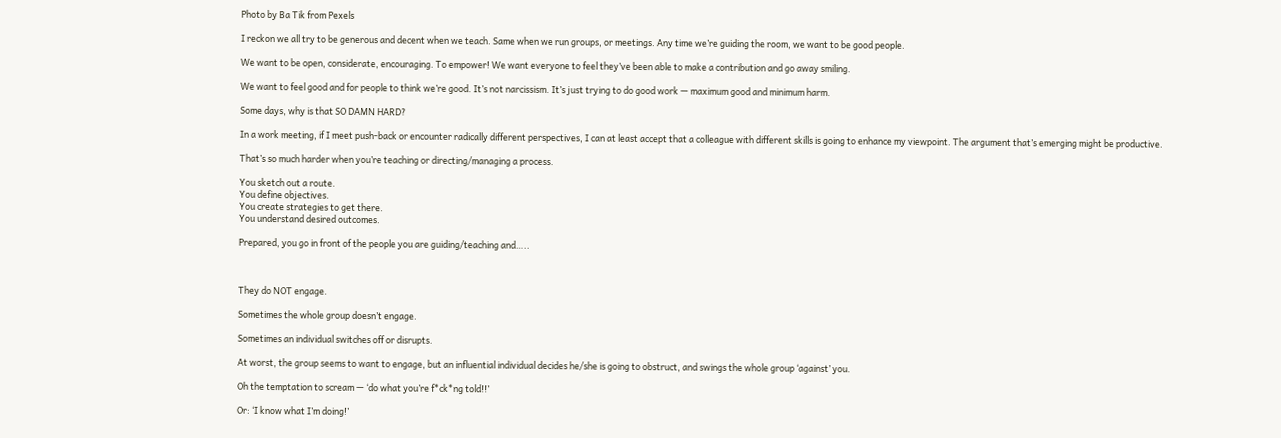Photo by Ba Tik from Pexels

I reckon we all try to be generous and decent when we teach. Same when we run groups, or meetings. Any time we’re guiding the room, we want to be good people.

We want to be open, considerate, encouraging. To empower! We want everyone to feel they’ve been able to make a contribution and go away smiling.

We want to feel good and for people to think we’re good. It’s not narcissism. It’s just trying to do good work — maximum good and minimum harm.

Some days, why is that SO DAMN HARD?

In a work meeting, if I meet push-back or encounter radically different perspectives, I can at least accept that a colleague with different skills is going to enhance my viewpoint. The argument that’s emerging might be productive.

That’s so much harder when you’re teaching or directing/managing a process.

You sketch out a route.
You define objectives.
You create strategies to get there.
You understand desired outcomes.

Prepared, you go in front of the people you are guiding/teaching and…..



They do NOT engage.

Sometimes the whole group doesn’t engage.

Sometimes an individual switches off or disrupts.

At worst, the group seems to want to engage, but an influential individual decides he/she is going to obstruct, and swings the whole group ‘against’ you.

Oh the temptation to scream — ‘do what you’re f*ck*ng told!!’

Or: ‘I know what I’m doing!’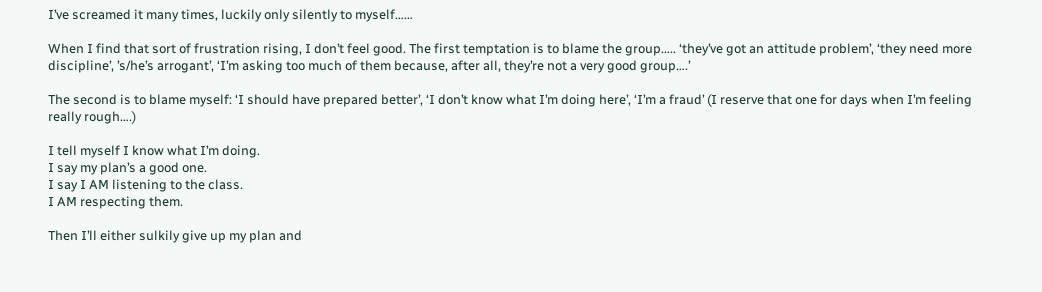I’ve screamed it many times, luckily only silently to myself……

When I find that sort of frustration rising, I don’t feel good. The first temptation is to blame the group….. ‘they’ve got an attitude problem’, ‘they need more discipline’, ’s/he’s arrogant’, ‘I’m asking too much of them because, after all, they’re not a very good group….’

The second is to blame myself: ‘I should have prepared better’, ‘I don’t know what I’m doing here’, ‘I’m a fraud’ (I reserve that one for days when I’m feeling really rough….)

I tell myself I know what I’m doing.
I say my plan’s a good one.
I say I AM listening to the class.
I AM respecting them.

Then I’ll either sulkily give up my plan and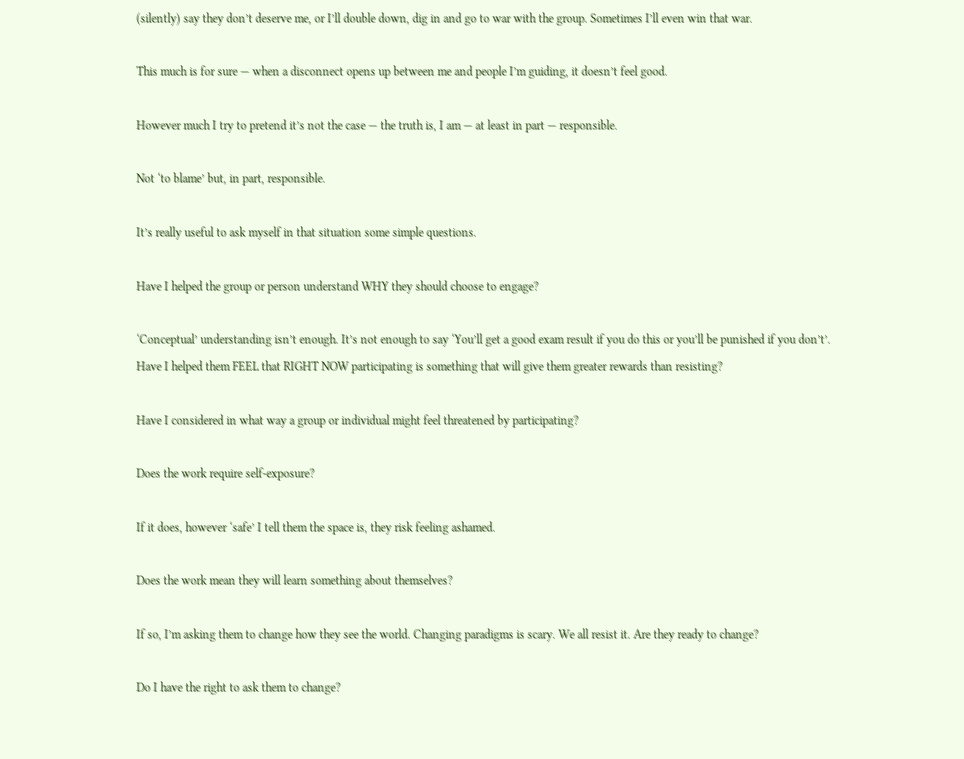(silently) say they don’t deserve me, or I’ll double down, dig in and go to war with the group. Sometimes I’ll even win that war.

This much is for sure — when a disconnect opens up between me and people I’m guiding, it doesn’t feel good.

However much I try to pretend it’s not the case — the truth is, I am — at least in part — responsible.

Not ‘to blame’ but, in part, responsible.

It’s really useful to ask myself in that situation some simple questions.

Have I helped the group or person understand WHY they should choose to engage?

‘Conceptual’ understanding isn’t enough. It’s not enough to say ‘You’ll get a good exam result if you do this or you’ll be punished if you don’t’.
Have I helped them FEEL that RIGHT NOW participating is something that will give them greater rewards than resisting?

Have I considered in what way a group or individual might feel threatened by participating?

Does the work require self-exposure?

If it does, however ‘safe’ I tell them the space is, they risk feeling ashamed.

Does the work mean they will learn something about themselves?

If so, I’m asking them to change how they see the world. Changing paradigms is scary. We all resist it. Are they ready to change?

Do I have the right to ask them to change?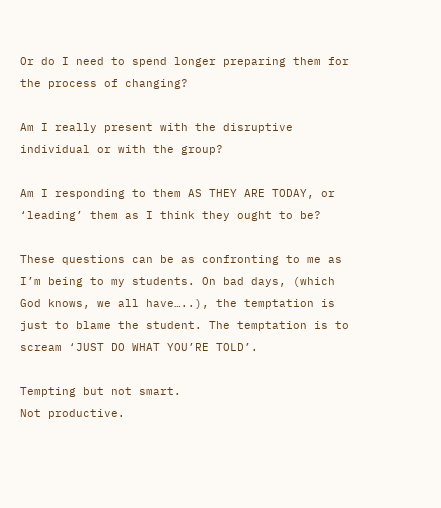Or do I need to spend longer preparing them for the process of changing?

Am I really present with the disruptive individual or with the group?

Am I responding to them AS THEY ARE TODAY, or ‘leading’ them as I think they ought to be?

These questions can be as confronting to me as I’m being to my students. On bad days, (which God knows, we all have…..), the temptation is just to blame the student. The temptation is to scream ‘JUST DO WHAT YOU’RE TOLD’.

Tempting but not smart.
Not productive.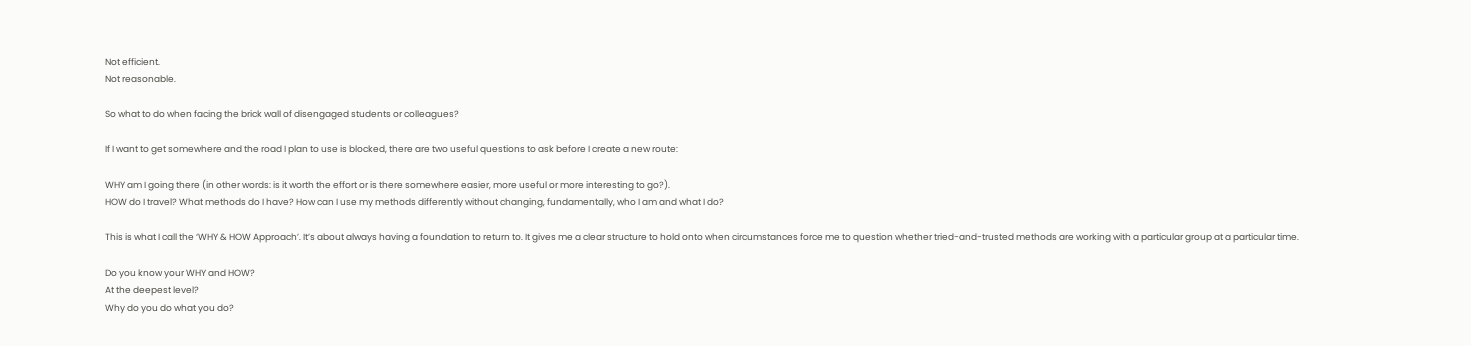Not efficient.
Not reasonable.

So what to do when facing the brick wall of disengaged students or colleagues?

If I want to get somewhere and the road I plan to use is blocked, there are two useful questions to ask before I create a new route:

WHY am I going there (in other words: is it worth the effort or is there somewhere easier, more useful or more interesting to go?).
HOW do I travel? What methods do I have? How can I use my methods differently without changing, fundamentally, who I am and what I do?

This is what I call the ‘WHY & HOW Approach’. It’s about always having a foundation to return to. It gives me a clear structure to hold onto when circumstances force me to question whether tried-and-trusted methods are working with a particular group at a particular time.

Do you know your WHY and HOW?
At the deepest level?
Why do you do what you do?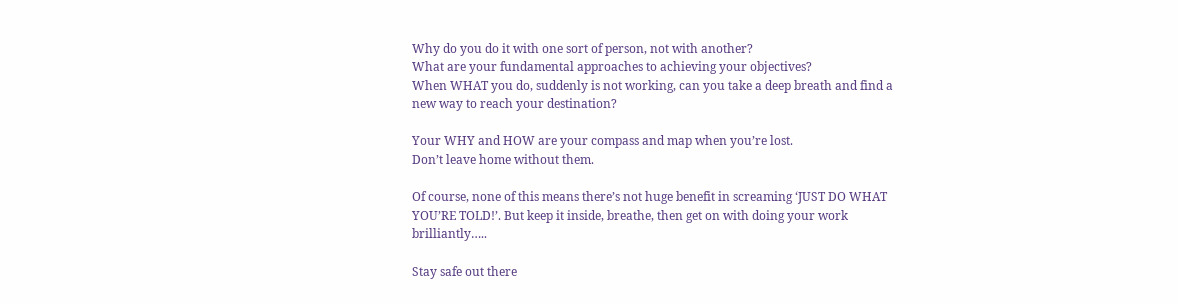Why do you do it with one sort of person, not with another?
What are your fundamental approaches to achieving your objectives?
When WHAT you do, suddenly is not working, can you take a deep breath and find a new way to reach your destination?

Your WHY and HOW are your compass and map when you’re lost.
Don’t leave home without them.

Of course, none of this means there’s not huge benefit in screaming ‘JUST DO WHAT YOU’RE TOLD!’. But keep it inside, breathe, then get on with doing your work brilliantly…..

Stay safe out there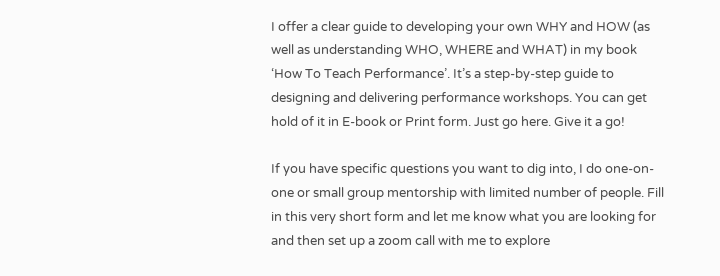I offer a clear guide to developing your own WHY and HOW (as well as understanding WHO, WHERE and WHAT) in my book ‘How To Teach Performance’. It’s a step-by-step guide to designing and delivering performance workshops. You can get hold of it in E-book or Print form. Just go here. Give it a go!

If you have specific questions you want to dig into, I do one-on-one or small group mentorship with limited number of people. Fill in this very short form and let me know what you are looking for and then set up a zoom call with me to explore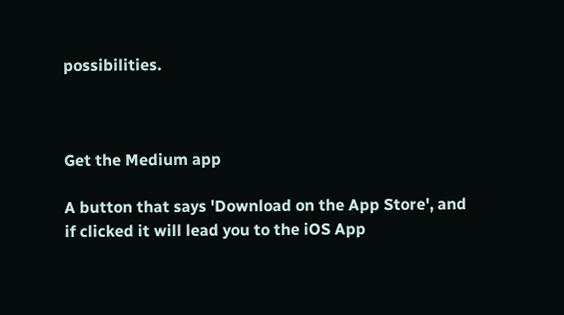possibilities.



Get the Medium app

A button that says 'Download on the App Store', and if clicked it will lead you to the iOS App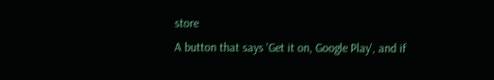store
A button that says 'Get it on, Google Play', and if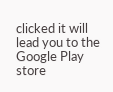clicked it will lead you to the Google Play store